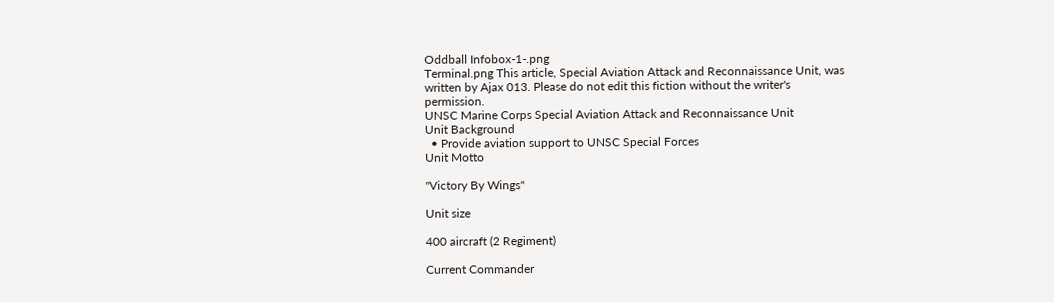Oddball Infobox-1-.png
Terminal.png This article, Special Aviation Attack and Reconnaissance Unit, was written by Ajax 013. Please do not edit this fiction without the writer's permission.
UNSC Marine Corps Special Aviation Attack and Reconnaissance Unit
Unit Background
  • Provide aviation support to UNSC Special Forces
Unit Motto

"Victory By Wings"

Unit size

400 aircraft (2 Regiment)

Current Commander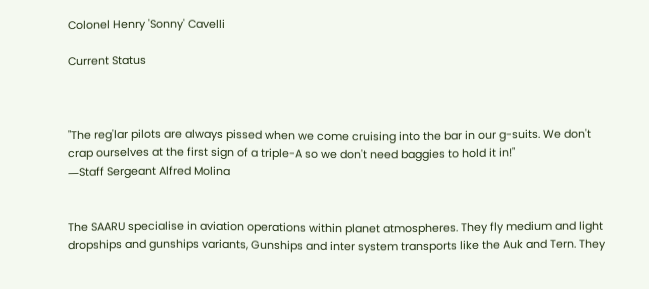Colonel Henry 'Sonny' Cavelli

Current Status



"The reg'lar pilots are always pissed when we come cruising into the bar in our g-suits. We don't crap ourselves at the first sign of a triple-A so we don't need baggies to hold it in!"
―Staff Sergeant Alfred Molina


The SAARU specialise in aviation operations within planet atmospheres. They fly medium and light dropships and gunships variants, Gunships and inter system transports like the Auk and Tern. They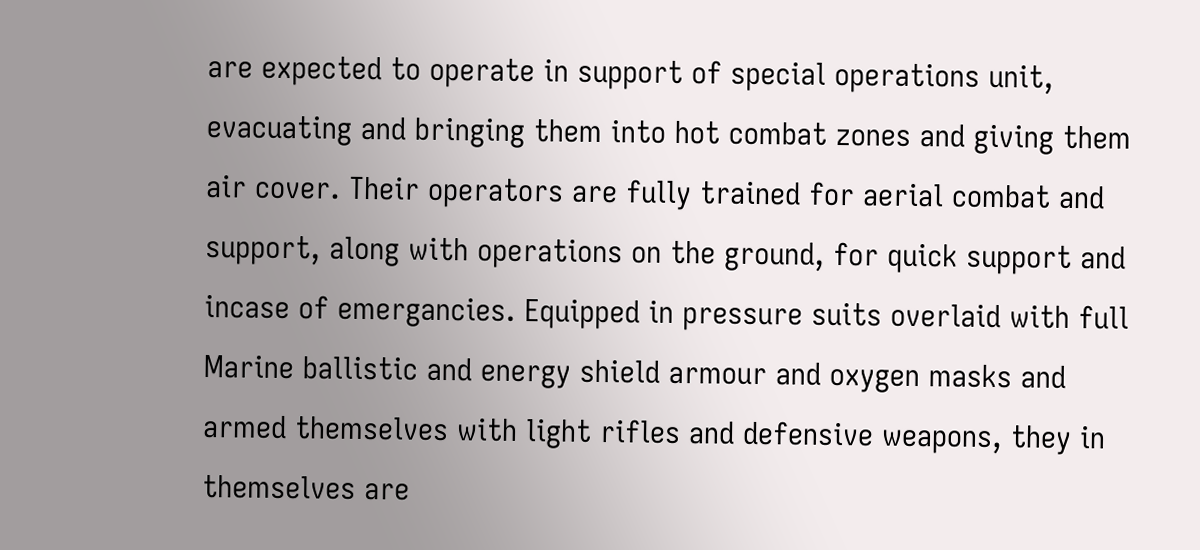are expected to operate in support of special operations unit, evacuating and bringing them into hot combat zones and giving them air cover. Their operators are fully trained for aerial combat and support, along with operations on the ground, for quick support and incase of emergancies. Equipped in pressure suits overlaid with full Marine ballistic and energy shield armour and oxygen masks and armed themselves with light rifles and defensive weapons, they in themselves are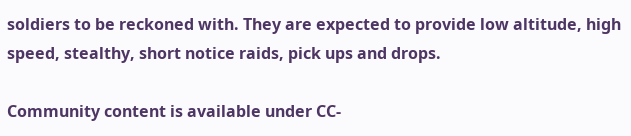soldiers to be reckoned with. They are expected to provide low altitude, high speed, stealthy, short notice raids, pick ups and drops.

Community content is available under CC-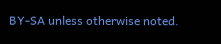BY-SA unless otherwise noted.